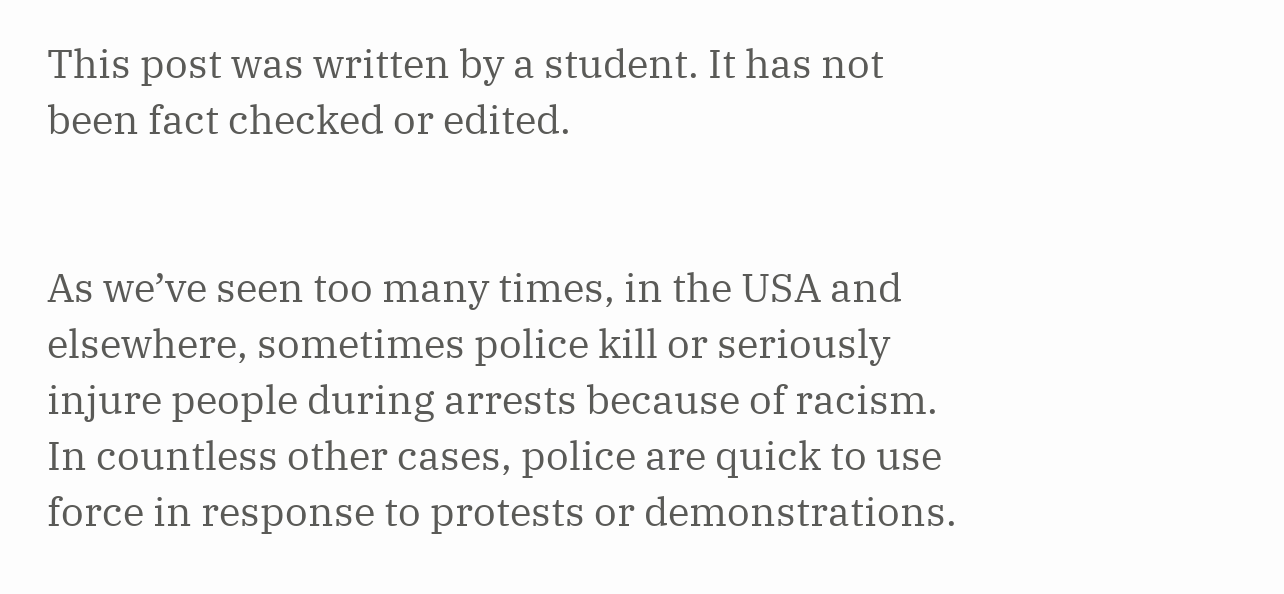This post was written by a student. It has not been fact checked or edited.


As we’ve seen too many times, in the USA and elsewhere, sometimes police kill or seriously injure people during arrests because of racism. In countless other cases, police are quick to use force in response to protests or demonstrations.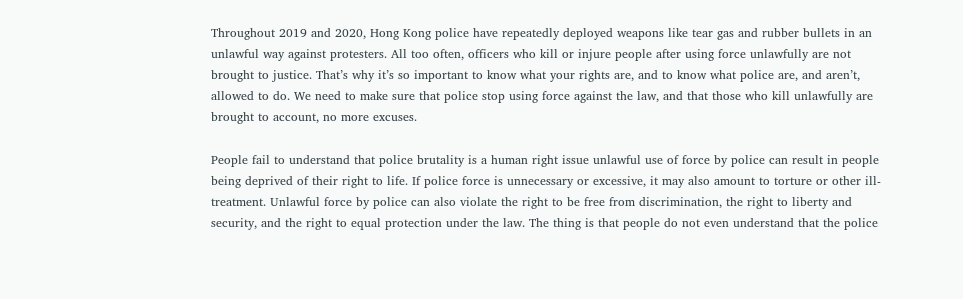Throughout 2019 and 2020, Hong Kong police have repeatedly deployed weapons like tear gas and rubber bullets in an unlawful way against protesters. All too often, officers who kill or injure people after using force unlawfully are not brought to justice. That’s why it’s so important to know what your rights are, and to know what police are, and aren’t, allowed to do. We need to make sure that police stop using force against the law, and that those who kill unlawfully are brought to account, no more excuses.

People fail to understand that police brutality is a human right issue unlawful use of force by police can result in people being deprived of their right to life. If police force is unnecessary or excessive, it may also amount to torture or other ill-treatment. Unlawful force by police can also violate the right to be free from discrimination, the right to liberty and security, and the right to equal protection under the law. The thing is that people do not even understand that the police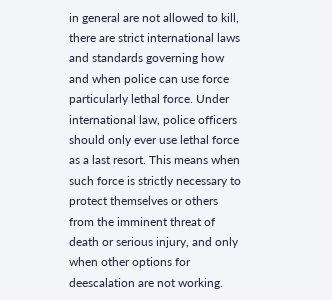in general are not allowed to kill, there are strict international laws and standards governing how and when police can use force particularly lethal force. Under international law, police officers should only ever use lethal force as a last resort. This means when such force is strictly necessary to protect themselves or others from the imminent threat of death or serious injury, and only when other options for deescalation are not working.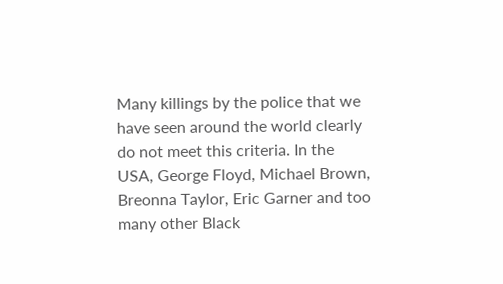Many killings by the police that we have seen around the world clearly do not meet this criteria. In the USA, George Floyd, Michael Brown, Breonna Taylor, Eric Garner and too many other Black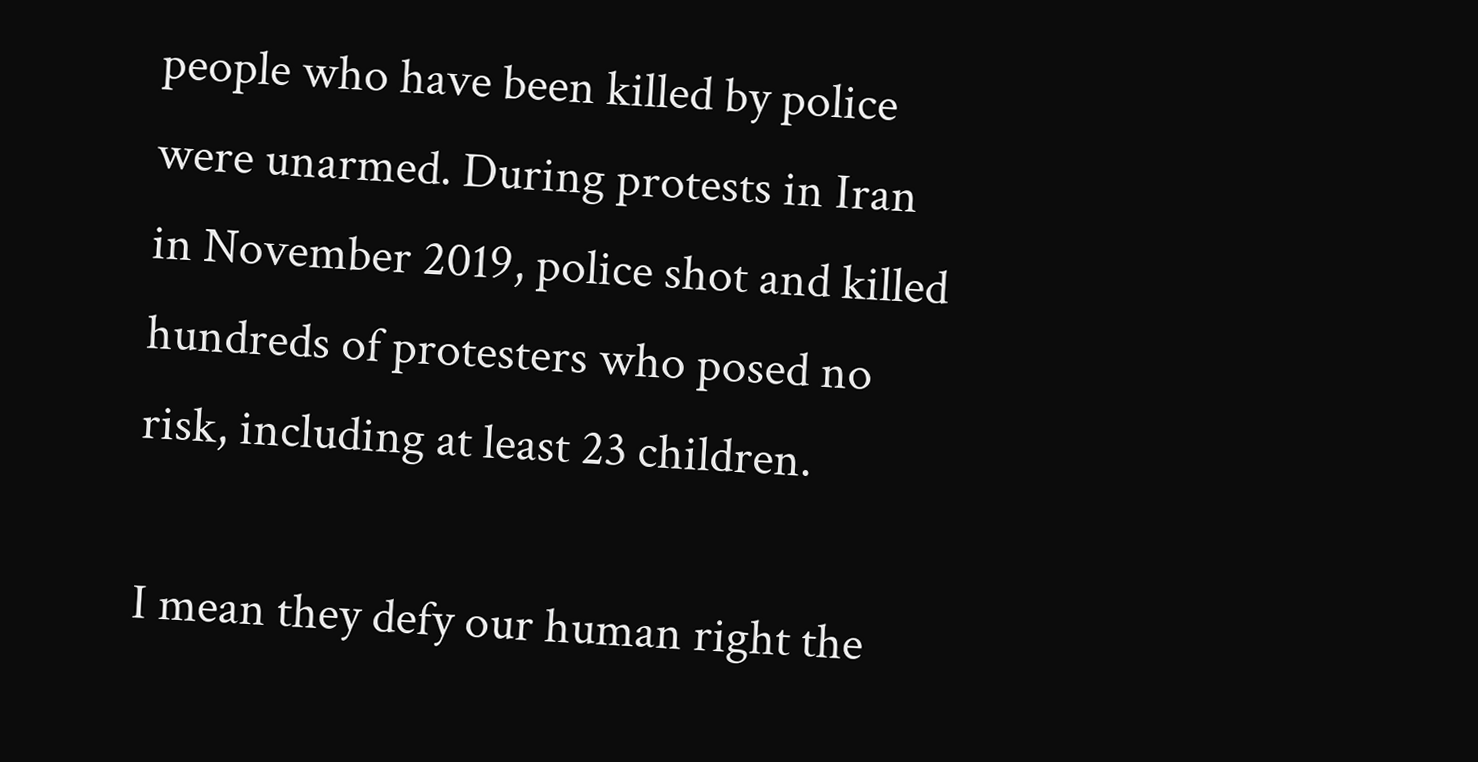people who have been killed by police were unarmed. During protests in Iran in November 2019, police shot and killed hundreds of protesters who posed no risk, including at least 23 children.

I mean they defy our human right the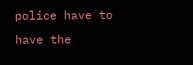police have to have the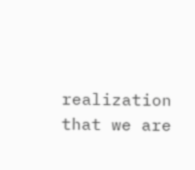realization that we are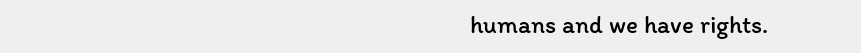humans and we have rights.